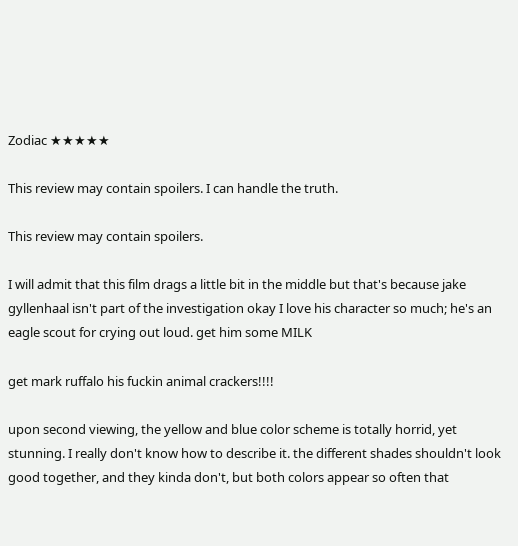Zodiac ★★★★★

This review may contain spoilers. I can handle the truth.

This review may contain spoilers.

I will admit that this film drags a little bit in the middle but that's because jake gyllenhaal isn't part of the investigation okay I love his character so much; he's an eagle scout for crying out loud. get him some MILK

get mark ruffalo his fuckin animal crackers!!!!

upon second viewing, the yellow and blue color scheme is totally horrid, yet stunning. I really don't know how to describe it. the different shades shouldn't look good together, and they kinda don't, but both colors appear so often that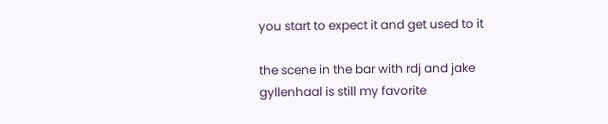you start to expect it and get used to it

the scene in the bar with rdj and jake gyllenhaal is still my favorite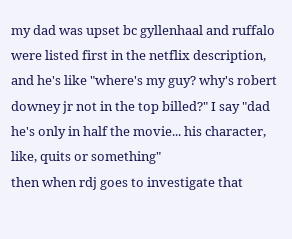my dad was upset bc gyllenhaal and ruffalo were listed first in the netflix description, and he's like "where's my guy? why's robert downey jr not in the top billed?" I say "dad he's only in half the movie... his character, like, quits or something"
then when rdj goes to investigate that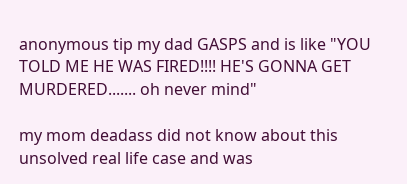anonymous tip my dad GASPS and is like "YOU TOLD ME HE WAS FIRED!!!! HE'S GONNA GET MURDERED....... oh never mind"

my mom deadass did not know about this unsolved real life case and was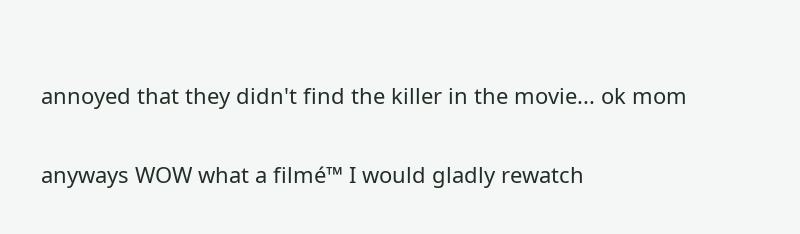annoyed that they didn't find the killer in the movie... ok mom

anyways WOW what a filmé™ I would gladly rewatch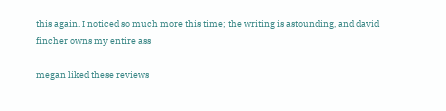this again. I noticed so much more this time; the writing is astounding, and david fincher owns my entire ass

megan liked these reviews